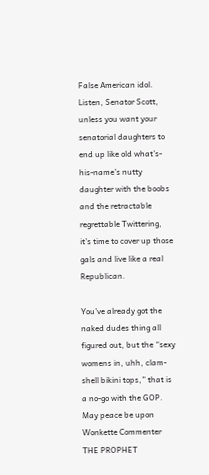False American idol.
Listen, Senator Scott, unless you want your senatorial daughters to end up like old what’s-his-name’s nutty daughter with the boobs and the retractable regrettable Twittering, it’s time to cover up those gals and live like a real Republican.

You’ve already got the naked dudes thing all figured out, but the “sexy womens in, uhh, clam-shell bikini tops,” that is a no-go with the GOP. May peace be upon Wonkette Commenter THE PROPHET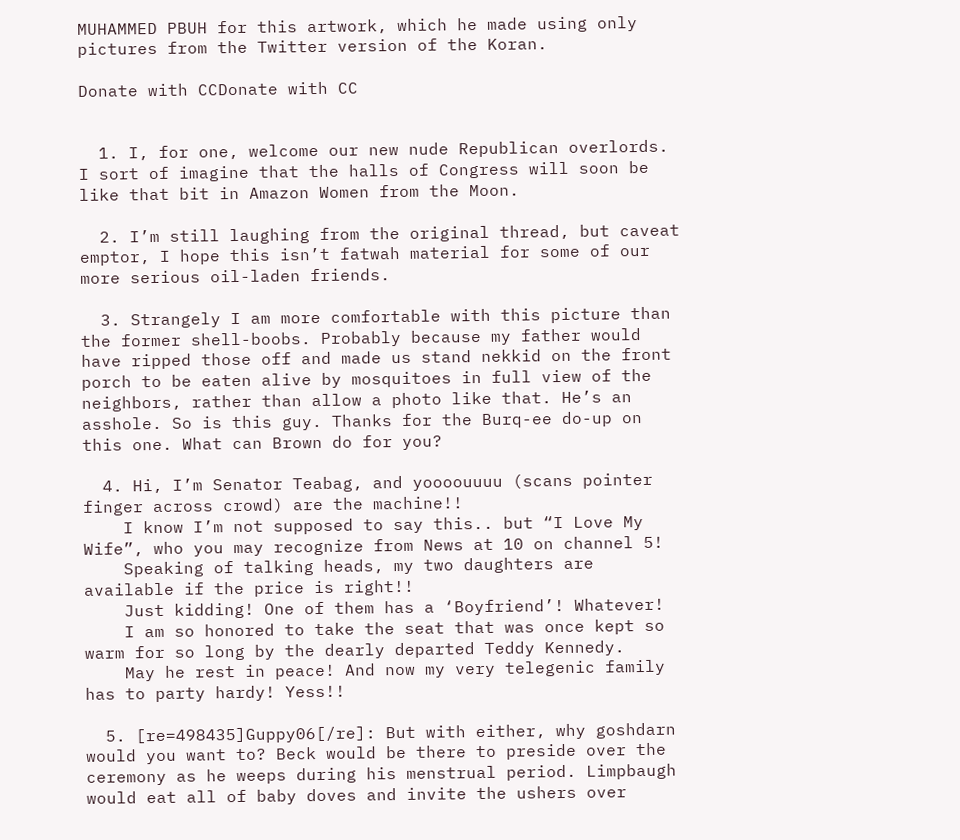MUHAMMED PBUH for this artwork, which he made using only pictures from the Twitter version of the Koran.

Donate with CCDonate with CC


  1. I, for one, welcome our new nude Republican overlords. I sort of imagine that the halls of Congress will soon be like that bit in Amazon Women from the Moon.

  2. I’m still laughing from the original thread, but caveat emptor, I hope this isn’t fatwah material for some of our more serious oil-laden friends.

  3. Strangely I am more comfortable with this picture than the former shell-boobs. Probably because my father would have ripped those off and made us stand nekkid on the front porch to be eaten alive by mosquitoes in full view of the neighbors, rather than allow a photo like that. He’s an asshole. So is this guy. Thanks for the Burq-ee do-up on this one. What can Brown do for you?

  4. Hi, I’m Senator Teabag, and yoooouuuu (scans pointer finger across crowd) are the machine!!
    I know I’m not supposed to say this.. but “I Love My Wife”, who you may recognize from News at 10 on channel 5!
    Speaking of talking heads, my two daughters are available if the price is right!!
    Just kidding! One of them has a ‘Boyfriend’! Whatever!
    I am so honored to take the seat that was once kept so warm for so long by the dearly departed Teddy Kennedy.
    May he rest in peace! And now my very telegenic family has to party hardy! Yess!!

  5. [re=498435]Guppy06[/re]: But with either, why goshdarn would you want to? Beck would be there to preside over the ceremony as he weeps during his menstrual period. Limpbaugh would eat all of baby doves and invite the ushers over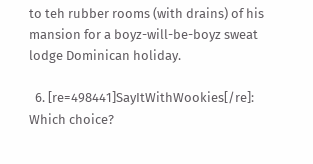to teh rubber rooms (with drains) of his mansion for a boyz-will-be-boyz sweat lodge Dominican holiday.

  6. [re=498441]SayItWithWookies[/re]: Which choice?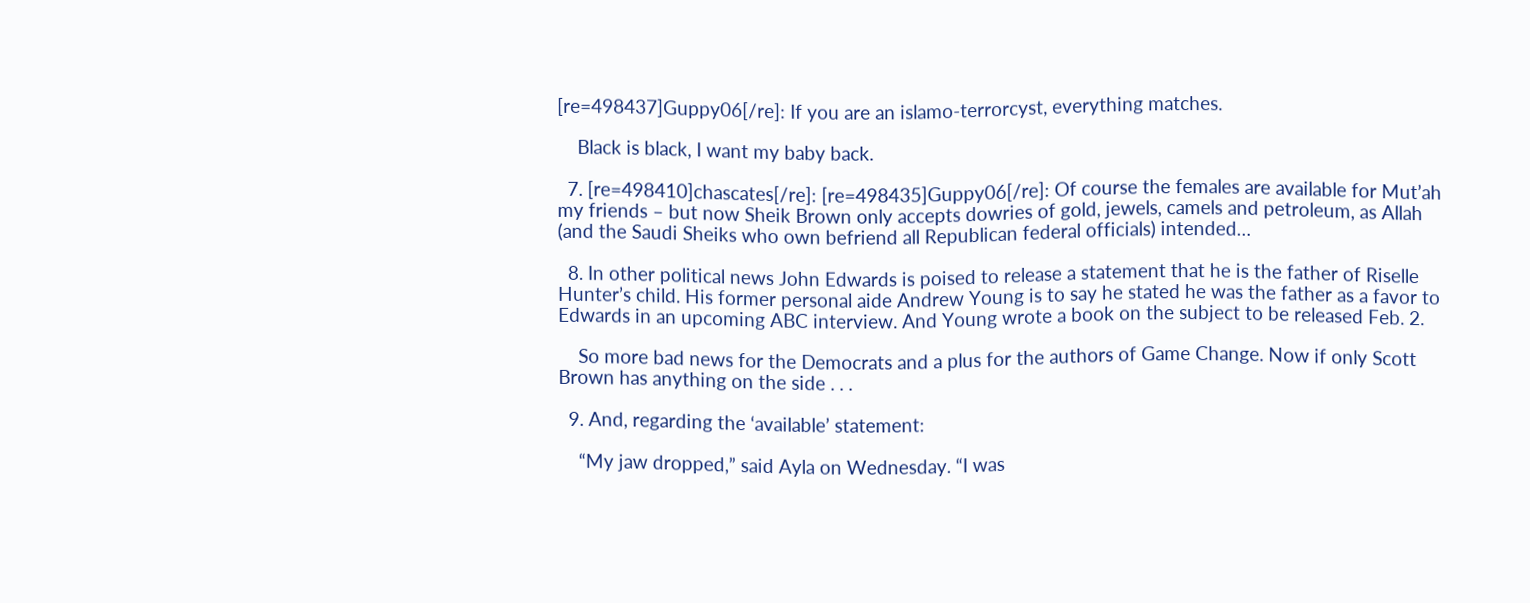[re=498437]Guppy06[/re]: If you are an islamo-terrorcyst, everything matches.

    Black is black, I want my baby back.

  7. [re=498410]chascates[/re]: [re=498435]Guppy06[/re]: Of course the females are available for Mut’ah my friends – but now Sheik Brown only accepts dowries of gold, jewels, camels and petroleum, as Allah (and the Saudi Sheiks who own befriend all Republican federal officials) intended…

  8. In other political news John Edwards is poised to release a statement that he is the father of Riselle Hunter’s child. His former personal aide Andrew Young is to say he stated he was the father as a favor to Edwards in an upcoming ABC interview. And Young wrote a book on the subject to be released Feb. 2.

    So more bad news for the Democrats and a plus for the authors of Game Change. Now if only Scott Brown has anything on the side . . .

  9. And, regarding the ‘available’ statement:

    “My jaw dropped,” said Ayla on Wednesday. “I was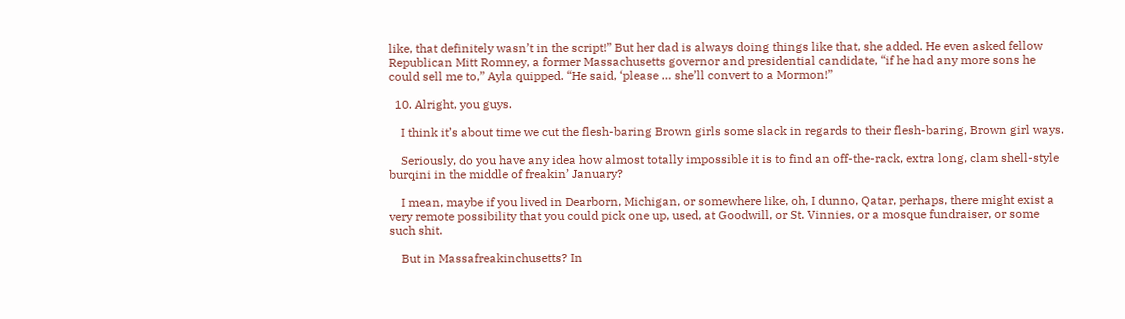like, that definitely wasn’t in the script!” But her dad is always doing things like that, she added. He even asked fellow Republican Mitt Romney, a former Massachusetts governor and presidential candidate, “if he had any more sons he could sell me to,” Ayla quipped. “He said, ‘please … she’ll convert to a Mormon!”

  10. Alright, you guys.

    I think it’s about time we cut the flesh-baring Brown girls some slack in regards to their flesh-baring, Brown girl ways.

    Seriously, do you have any idea how almost totally impossible it is to find an off-the-rack, extra long, clam shell-style burqini in the middle of freakin’ January?

    I mean, maybe if you lived in Dearborn, Michigan, or somewhere like, oh, I dunno, Qatar, perhaps, there might exist a very remote possibility that you could pick one up, used, at Goodwill, or St. Vinnies, or a mosque fundraiser, or some such shit.

    But in Massafreakinchusetts? In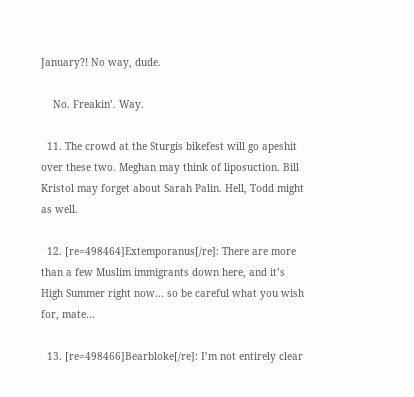January?! No way, dude.

    No. Freakin’. Way.

  11. The crowd at the Sturgis bikefest will go apeshit over these two. Meghan may think of liposuction. Bill Kristol may forget about Sarah Palin. Hell, Todd might as well.

  12. [re=498464]Extemporanus[/re]: There are more than a few Muslim immigrants down here, and it’s High Summer right now… so be careful what you wish for, mate…

  13. [re=498466]Bearbloke[/re]: I’m not entirely clear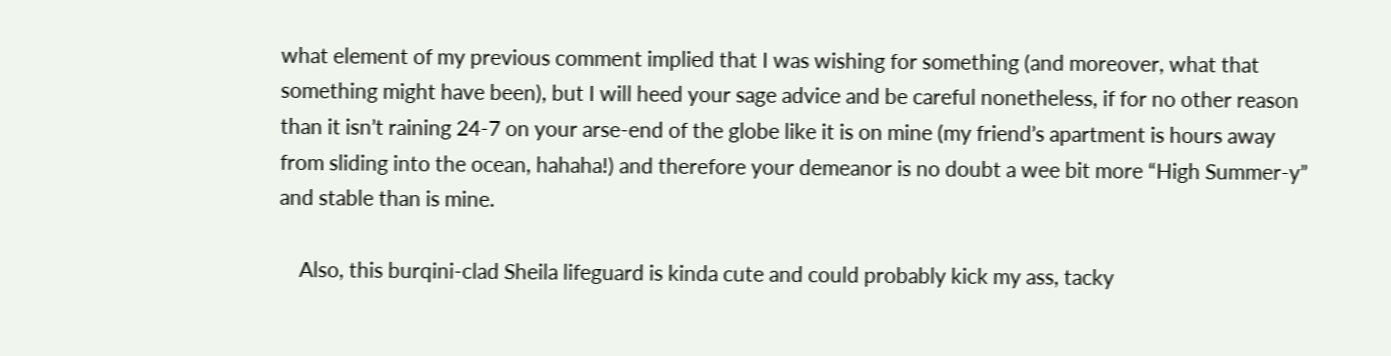what element of my previous comment implied that I was wishing for something (and moreover, what that something might have been), but I will heed your sage advice and be careful nonetheless, if for no other reason than it isn’t raining 24-7 on your arse-end of the globe like it is on mine (my friend’s apartment is hours away from sliding into the ocean, hahaha!) and therefore your demeanor is no doubt a wee bit more “High Summer-y” and stable than is mine.

    Also, this burqini-clad Sheila lifeguard is kinda cute and could probably kick my ass, tacky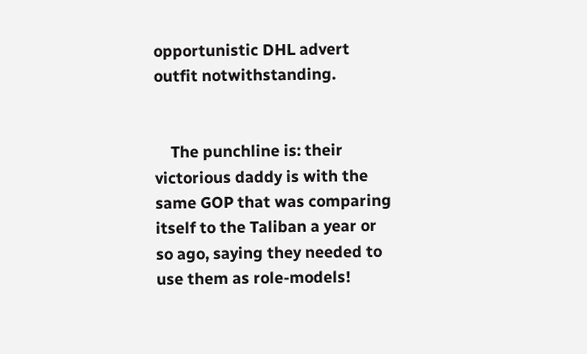opportunistic DHL advert outfit notwithstanding.


    The punchline is: their victorious daddy is with the same GOP that was comparing itself to the Taliban a year or so ago, saying they needed to use them as role-models!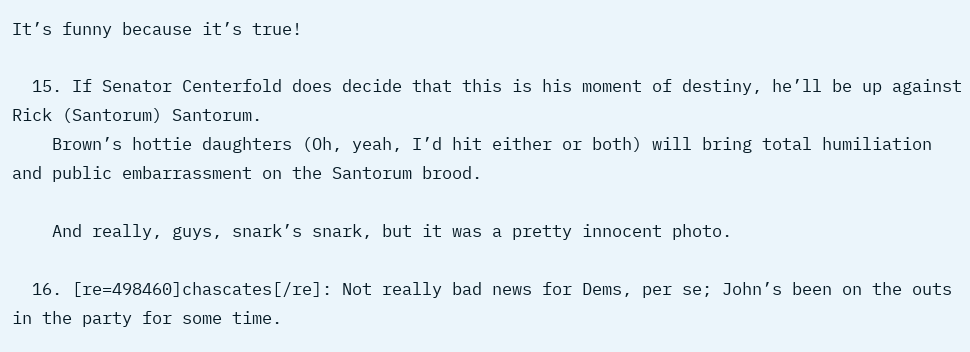It’s funny because it’s true!

  15. If Senator Centerfold does decide that this is his moment of destiny, he’ll be up against Rick (Santorum) Santorum.
    Brown’s hottie daughters (Oh, yeah, I’d hit either or both) will bring total humiliation and public embarrassment on the Santorum brood.

    And really, guys, snark’s snark, but it was a pretty innocent photo.

  16. [re=498460]chascates[/re]: Not really bad news for Dems, per se; John’s been on the outs in the party for some time.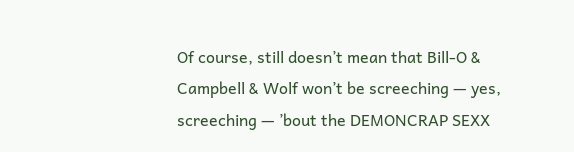Of course, still doesn’t mean that Bill-O & Campbell & Wolf won’t be screeching — yes, screeching — ’bout the DEMONCRAP SEXX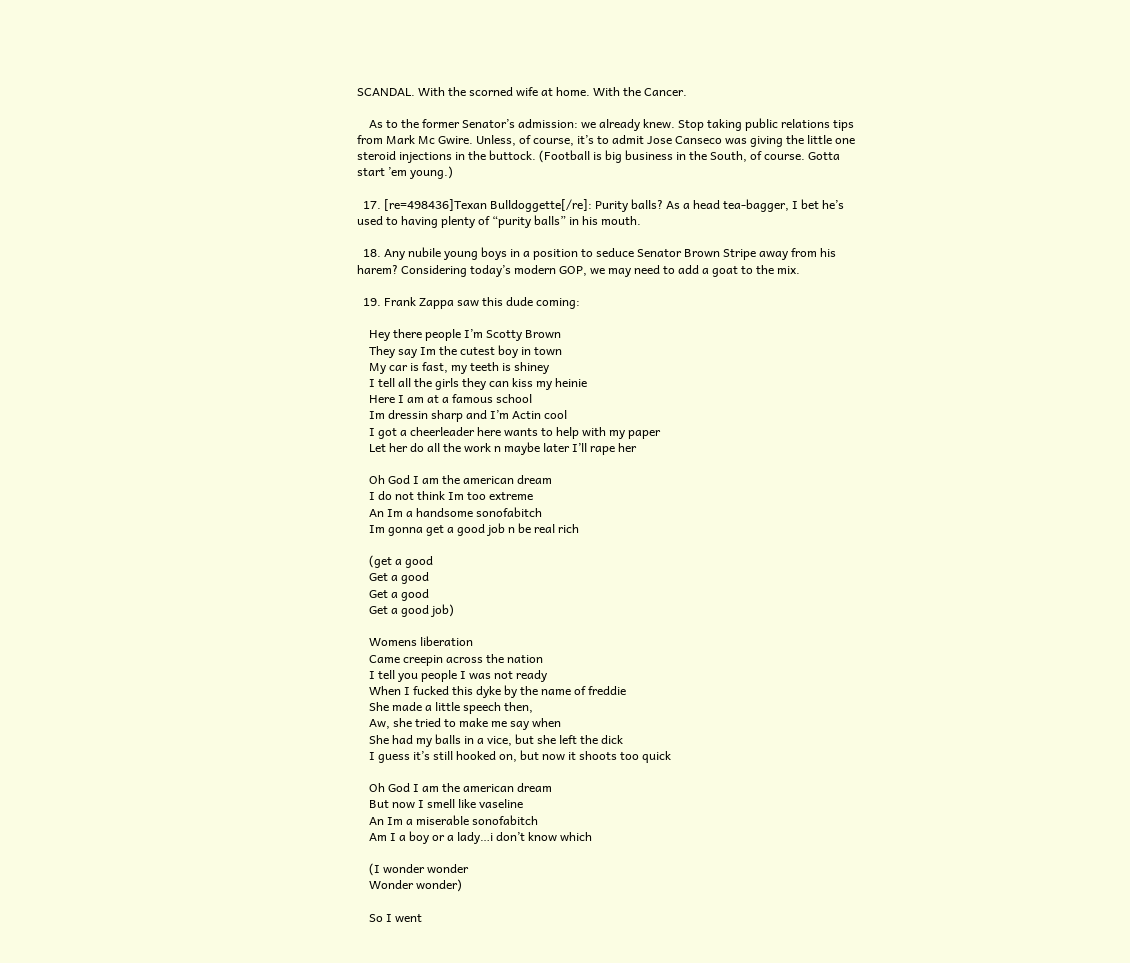SCANDAL. With the scorned wife at home. With the Cancer.

    As to the former Senator’s admission: we already knew. Stop taking public relations tips from Mark Mc Gwire. Unless, of course, it’s to admit Jose Canseco was giving the little one steroid injections in the buttock. (Football is big business in the South, of course. Gotta start ’em young.)

  17. [re=498436]Texan Bulldoggette[/re]: Purity balls? As a head tea-bagger, I bet he’s used to having plenty of “purity balls” in his mouth.

  18. Any nubile young boys in a position to seduce Senator Brown Stripe away from his harem? Considering today’s modern GOP, we may need to add a goat to the mix.

  19. Frank Zappa saw this dude coming:

    Hey there people I’m Scotty Brown
    They say Im the cutest boy in town
    My car is fast, my teeth is shiney
    I tell all the girls they can kiss my heinie
    Here I am at a famous school
    Im dressin sharp and I’m Actin cool
    I got a cheerleader here wants to help with my paper
    Let her do all the work n maybe later I’ll rape her

    Oh God I am the american dream
    I do not think Im too extreme
    An Im a handsome sonofabitch
    Im gonna get a good job n be real rich

    (get a good
    Get a good
    Get a good
    Get a good job)

    Womens liberation
    Came creepin across the nation
    I tell you people I was not ready
    When I fucked this dyke by the name of freddie
    She made a little speech then,
    Aw, she tried to make me say when
    She had my balls in a vice, but she left the dick
    I guess it’s still hooked on, but now it shoots too quick

    Oh God I am the american dream
    But now I smell like vaseline
    An Im a miserable sonofabitch
    Am I a boy or a lady…i don’t know which

    (I wonder wonder
    Wonder wonder)

    So I went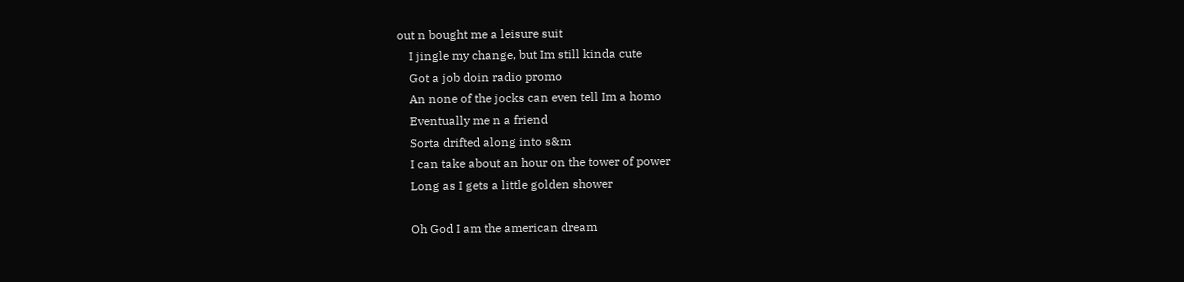out n bought me a leisure suit
    I jingle my change, but Im still kinda cute
    Got a job doin radio promo
    An none of the jocks can even tell Im a homo
    Eventually me n a friend
    Sorta drifted along into s&m
    I can take about an hour on the tower of power
    Long as I gets a little golden shower

    Oh God I am the american dream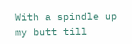With a spindle up my butt till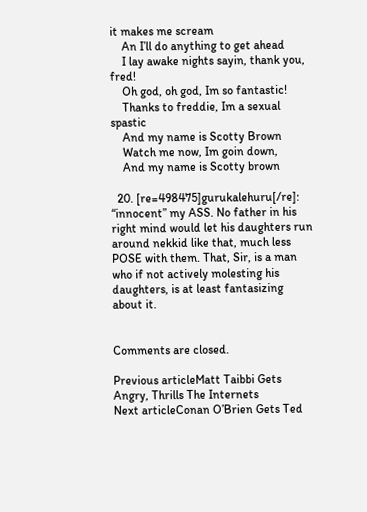it makes me scream
    An I’ll do anything to get ahead
    I lay awake nights sayin, thank you, fred!
    Oh god, oh god, Im so fantastic!
    Thanks to freddie, Im a sexual spastic
    And my name is Scotty Brown
    Watch me now, Im goin down,
    And my name is Scotty brown

  20. [re=498475]gurukalehuru[/re]: “innocent” my ASS. No father in his right mind would let his daughters run around nekkid like that, much less POSE with them. That, Sir, is a man who if not actively molesting his daughters, is at least fantasizing about it.


Comments are closed.

Previous articleMatt Taibbi Gets Angry, Thrills The Internets
Next articleConan O’Brien Gets Ted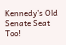Kennedy’s Old Senate Seat Too!